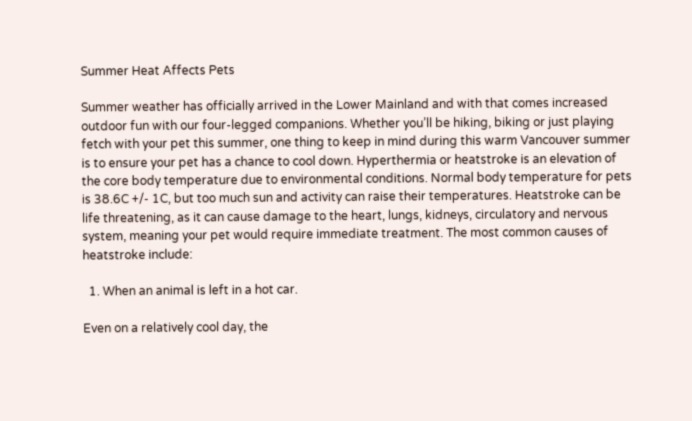Summer Heat Affects Pets

Summer weather has officially arrived in the Lower Mainland and with that comes increased outdoor fun with our four-legged companions. Whether you’ll be hiking, biking or just playing fetch with your pet this summer, one thing to keep in mind during this warm Vancouver summer is to ensure your pet has a chance to cool down. Hyperthermia or heatstroke is an elevation of the core body temperature due to environmental conditions. Normal body temperature for pets is 38.6C +/- 1C, but too much sun and activity can raise their temperatures. Heatstroke can be life threatening, as it can cause damage to the heart, lungs, kidneys, circulatory and nervous system, meaning your pet would require immediate treatment. The most common causes of heatstroke include:

  1. When an animal is left in a hot car.

Even on a relatively cool day, the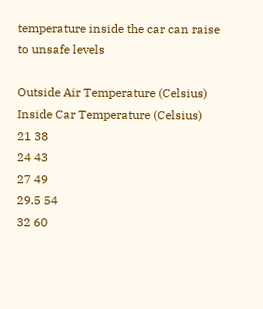temperature inside the car can raise to unsafe levels

Outside Air Temperature (Celsius) Inside Car Temperature (Celsius)
21 38
24 43
27 49
29.5 54
32 60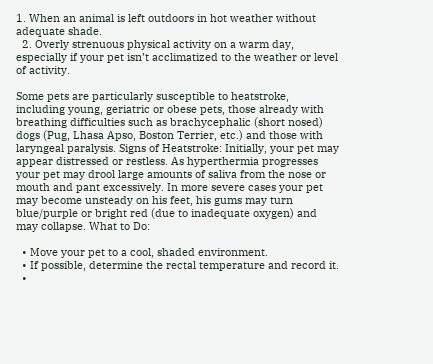1. When an animal is left outdoors in hot weather without adequate shade.
  2. Overly strenuous physical activity on a warm day, especially if your pet isn’t acclimatized to the weather or level of activity.

Some pets are particularly susceptible to heatstroke, including young, geriatric or obese pets, those already with breathing difficulties such as brachycephalic (short nosed) dogs (Pug, Lhasa Apso, Boston Terrier, etc.) and those with laryngeal paralysis. Signs of Heatstroke: Initially, your pet may appear distressed or restless. As hyperthermia progresses your pet may drool large amounts of saliva from the nose or mouth and pant excessively. In more severe cases your pet may become unsteady on his feet, his gums may turn blue/purple or bright red (due to inadequate oxygen) and may collapse. What to Do:

  • Move your pet to a cool, shaded environment.
  • If possible, determine the rectal temperature and record it.
  •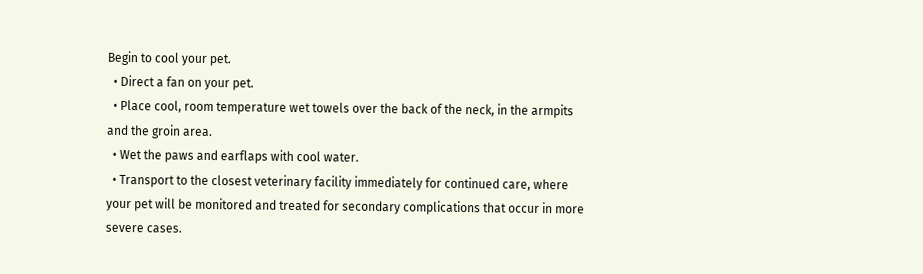Begin to cool your pet.
  • Direct a fan on your pet.
  • Place cool, room temperature wet towels over the back of the neck, in the armpits and the groin area.
  • Wet the paws and earflaps with cool water.
  • Transport to the closest veterinary facility immediately for continued care, where your pet will be monitored and treated for secondary complications that occur in more severe cases.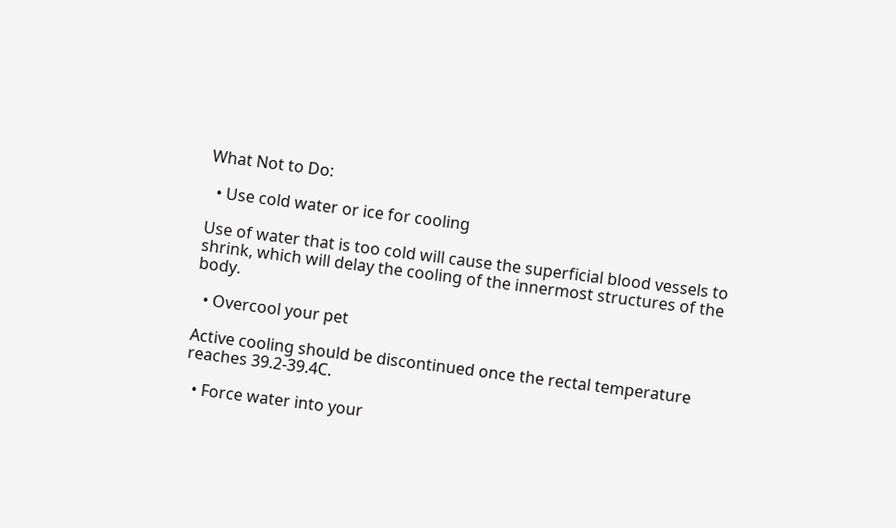What Not to Do:

  • Use cold water or ice for cooling

Use of water that is too cold will cause the superficial blood vessels to shrink, which will delay the cooling of the innermost structures of the body.

  • Overcool your pet

Active cooling should be discontinued once the rectal temperature reaches 39.2-39.4C.

  • Force water into your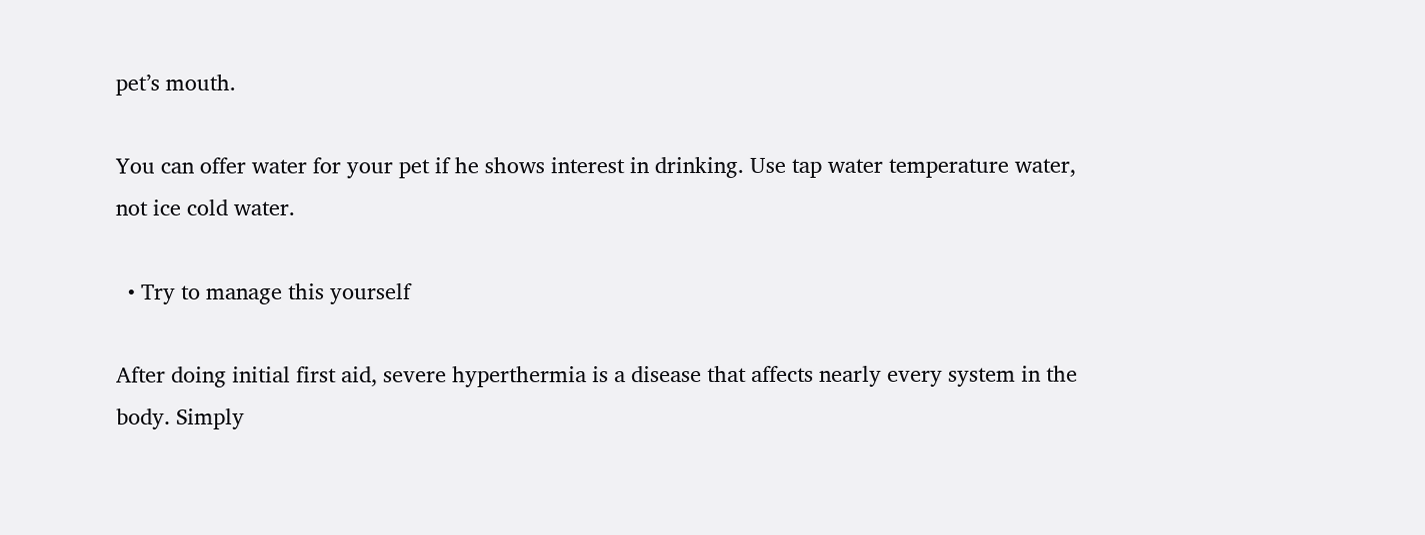pet’s mouth.

You can offer water for your pet if he shows interest in drinking. Use tap water temperature water, not ice cold water.

  • Try to manage this yourself

After doing initial first aid, severe hyperthermia is a disease that affects nearly every system in the body. Simply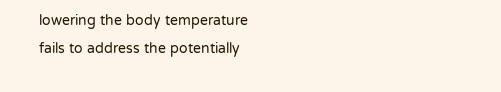lowering the body temperature fails to address the potentially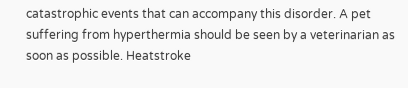catastrophic events that can accompany this disorder. A pet suffering from hyperthermia should be seen by a veterinarian as soon as possible. Heatstroke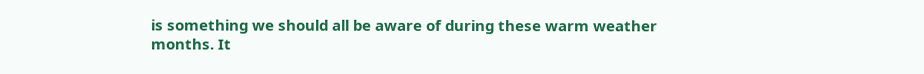is something we should all be aware of during these warm weather months. It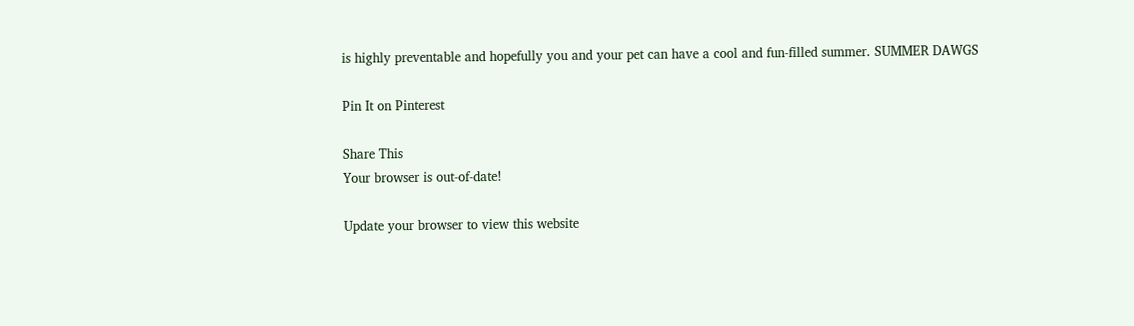is highly preventable and hopefully you and your pet can have a cool and fun-filled summer. SUMMER DAWGS

Pin It on Pinterest

Share This
Your browser is out-of-date!

Update your browser to view this website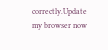correctly.Update my browser now